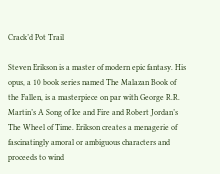Crack’d Pot Trail

Steven Erikson is a master of modern epic fantasy. His opus, a 10 book series named The Malazan Book of the Fallen, is a masterpiece on par with George R.R. Martin’s A Song of Ice and Fire and Robert Jordan’s The Wheel of Time. Erikson creates a menagerie of fascinatingly amoral or ambiguous characters and proceeds to wind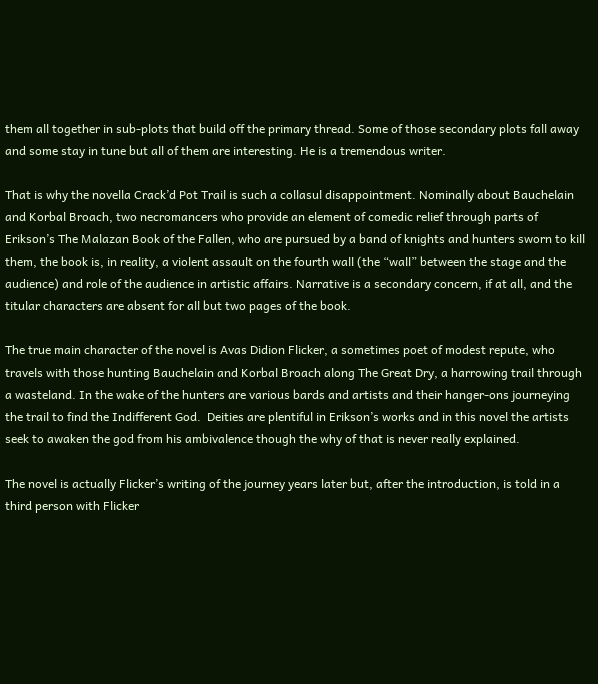them all together in sub-plots that build off the primary thread. Some of those secondary plots fall away and some stay in tune but all of them are interesting. He is a tremendous writer.

That is why the novella Crack’d Pot Trail is such a collasul disappointment. Nominally about Bauchelain and Korbal Broach, two necromancers who provide an element of comedic relief through parts of Erikson’s The Malazan Book of the Fallen, who are pursued by a band of knights and hunters sworn to kill them, the book is, in reality, a violent assault on the fourth wall (the “wall” between the stage and the audience) and role of the audience in artistic affairs. Narrative is a secondary concern, if at all, and the titular characters are absent for all but two pages of the book.

The true main character of the novel is Avas Didion Flicker, a sometimes poet of modest repute, who travels with those hunting Bauchelain and Korbal Broach along The Great Dry, a harrowing trail through a wasteland. In the wake of the hunters are various bards and artists and their hanger-ons journeying the trail to find the Indifferent God.  Deities are plentiful in Erikson’s works and in this novel the artists seek to awaken the god from his ambivalence though the why of that is never really explained.

The novel is actually Flicker’s writing of the journey years later but, after the introduction, is told in a third person with Flicker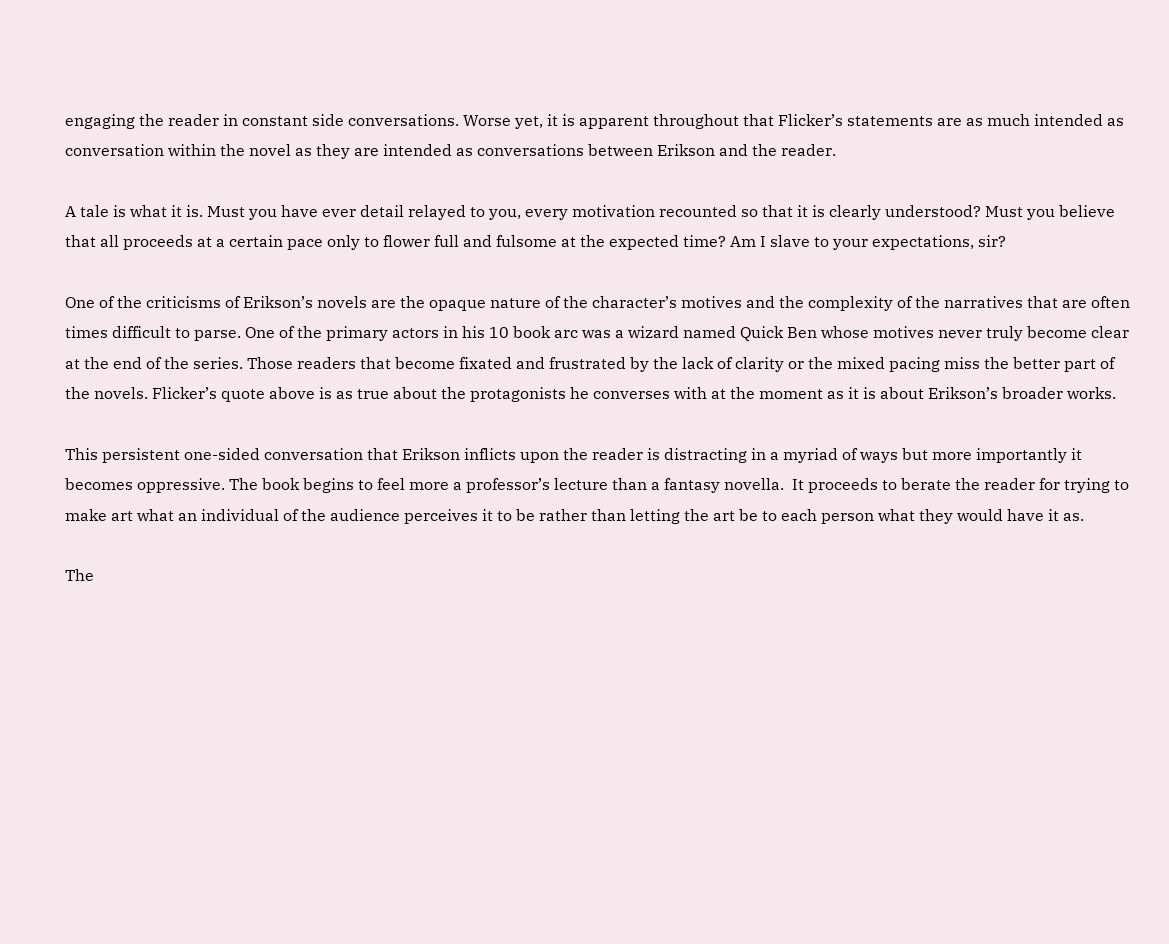engaging the reader in constant side conversations. Worse yet, it is apparent throughout that Flicker’s statements are as much intended as conversation within the novel as they are intended as conversations between Erikson and the reader.

A tale is what it is. Must you have ever detail relayed to you, every motivation recounted so that it is clearly understood? Must you believe that all proceeds at a certain pace only to flower full and fulsome at the expected time? Am I slave to your expectations, sir?

One of the criticisms of Erikson’s novels are the opaque nature of the character’s motives and the complexity of the narratives that are often times difficult to parse. One of the primary actors in his 10 book arc was a wizard named Quick Ben whose motives never truly become clear at the end of the series. Those readers that become fixated and frustrated by the lack of clarity or the mixed pacing miss the better part of the novels. Flicker’s quote above is as true about the protagonists he converses with at the moment as it is about Erikson’s broader works.

This persistent one-sided conversation that Erikson inflicts upon the reader is distracting in a myriad of ways but more importantly it becomes oppressive. The book begins to feel more a professor’s lecture than a fantasy novella.  It proceeds to berate the reader for trying to make art what an individual of the audience perceives it to be rather than letting the art be to each person what they would have it as.

The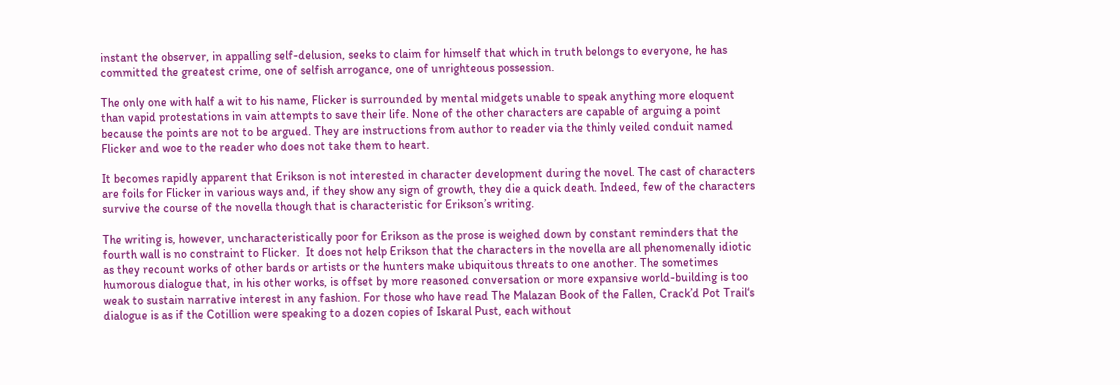instant the observer, in appalling self-delusion, seeks to claim for himself that which in truth belongs to everyone, he has committed the greatest crime, one of selfish arrogance, one of unrighteous possession.

The only one with half a wit to his name, Flicker is surrounded by mental midgets unable to speak anything more eloquent than vapid protestations in vain attempts to save their life. None of the other characters are capable of arguing a point because the points are not to be argued. They are instructions from author to reader via the thinly veiled conduit named Flicker and woe to the reader who does not take them to heart.

It becomes rapidly apparent that Erikson is not interested in character development during the novel. The cast of characters are foils for Flicker in various ways and, if they show any sign of growth, they die a quick death. Indeed, few of the characters survive the course of the novella though that is characteristic for Erikson’s writing.

The writing is, however, uncharacteristically poor for Erikson as the prose is weighed down by constant reminders that the fourth wall is no constraint to Flicker.  It does not help Erikson that the characters in the novella are all phenomenally idiotic as they recount works of other bards or artists or the hunters make ubiquitous threats to one another. The sometimes humorous dialogue that, in his other works, is offset by more reasoned conversation or more expansive world-building is too weak to sustain narrative interest in any fashion. For those who have read The Malazan Book of the Fallen, Crack’d Pot Trail‘s dialogue is as if the Cotillion were speaking to a dozen copies of Iskaral Pust, each without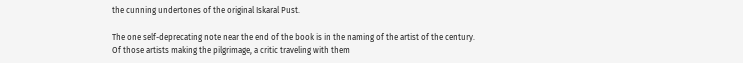the cunning undertones of the original Iskaral Pust.

The one self-deprecating note near the end of the book is in the naming of the artist of the century. Of those artists making the pilgrimage, a critic traveling with them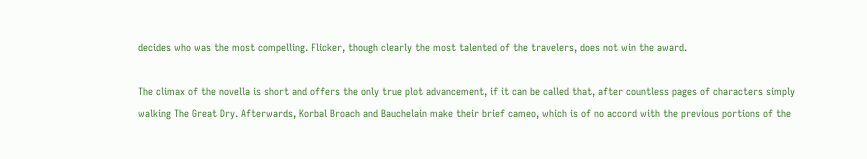decides who was the most compelling. Flicker, though clearly the most talented of the travelers, does not win the award.

The climax of the novella is short and offers the only true plot advancement, if it can be called that, after countless pages of characters simply walking The Great Dry. Afterwards, Korbal Broach and Bauchelain make their brief cameo, which is of no accord with the previous portions of the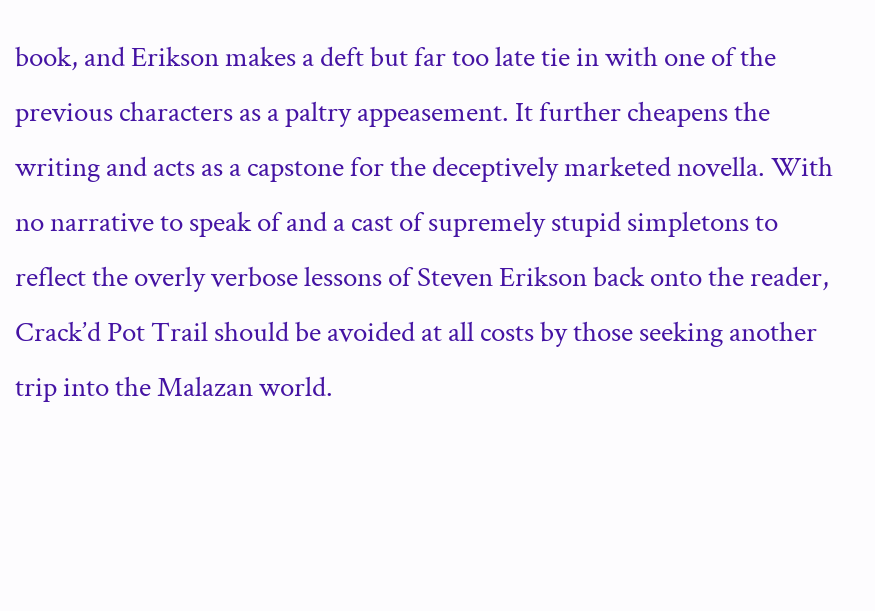book, and Erikson makes a deft but far too late tie in with one of the previous characters as a paltry appeasement. It further cheapens the writing and acts as a capstone for the deceptively marketed novella. With no narrative to speak of and a cast of supremely stupid simpletons to reflect the overly verbose lessons of Steven Erikson back onto the reader, Crack’d Pot Trail should be avoided at all costs by those seeking another trip into the Malazan world.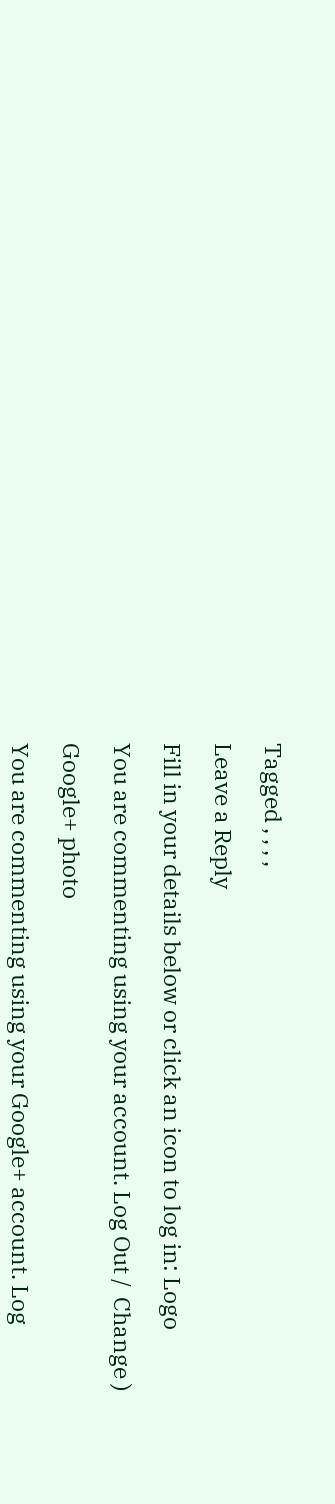Tagged , , , ,

Leave a Reply

Fill in your details below or click an icon to log in: Logo

You are commenting using your account. Log Out /  Change )

Google+ photo

You are commenting using your Google+ account. Log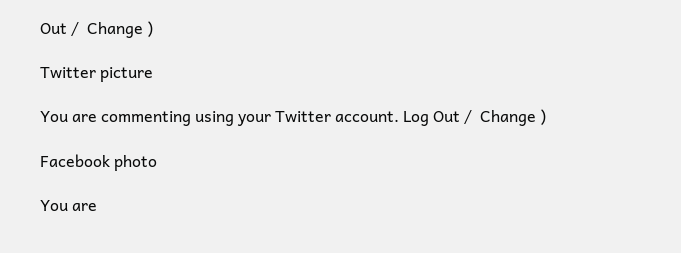Out /  Change )

Twitter picture

You are commenting using your Twitter account. Log Out /  Change )

Facebook photo

You are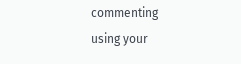commenting using your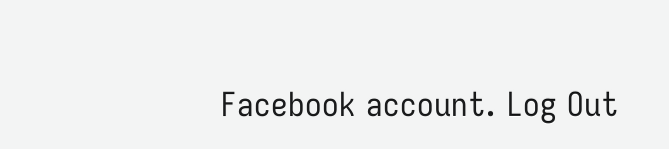Facebook account. Log Out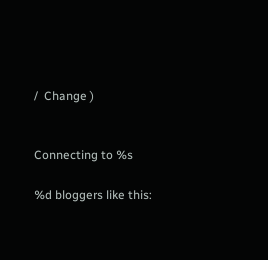/  Change )


Connecting to %s

%d bloggers like this: